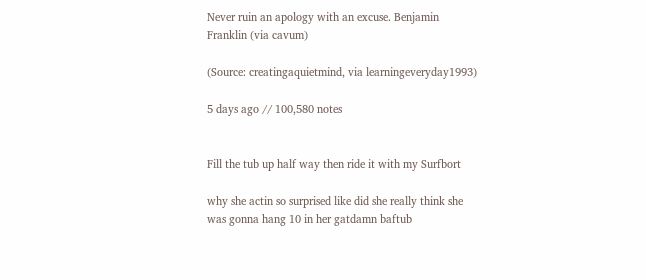Never ruin an apology with an excuse. Benjamin Franklin (via cavum)

(Source: creatingaquietmind, via learningeveryday1993)

5 days ago // 100,580 notes


Fill the tub up half way then ride it with my Surfbort

why she actin so surprised like did she really think she was gonna hang 10 in her gatdamn baftub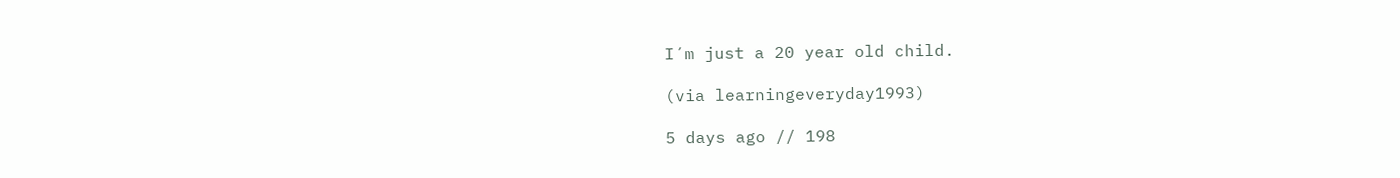I´m just a 20 year old child.

(via learningeveryday1993)

5 days ago // 198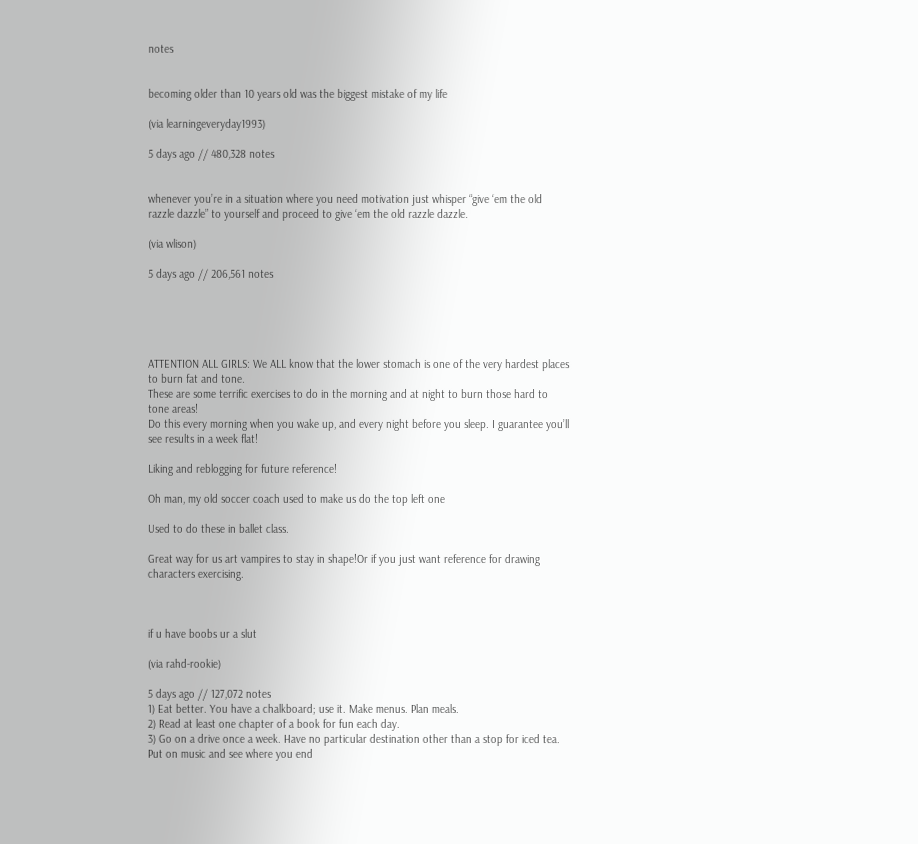notes


becoming older than 10 years old was the biggest mistake of my life

(via learningeveryday1993)

5 days ago // 480,328 notes


whenever you’re in a situation where you need motivation just whisper “give ‘em the old razzle dazzle” to yourself and proceed to give ‘em the old razzle dazzle.

(via wlison)

5 days ago // 206,561 notes





ATTENTION ALL GIRLS: We ALL know that the lower stomach is one of the very hardest places to burn fat and tone.
These are some terrific exercises to do in the morning and at night to burn those hard to tone areas!
Do this every morning when you wake up, and every night before you sleep. I guarantee you’ll see results in a week flat!

Liking and reblogging for future reference!

Oh man, my old soccer coach used to make us do the top left one

Used to do these in ballet class.

Great way for us art vampires to stay in shape!Or if you just want reference for drawing characters exercising.



if u have boobs ur a slut

(via rahd-rookie)

5 days ago // 127,072 notes
1) Eat better. You have a chalkboard; use it. Make menus. Plan meals.
2) Read at least one chapter of a book for fun each day.
3) Go on a drive once a week. Have no particular destination other than a stop for iced tea. Put on music and see where you end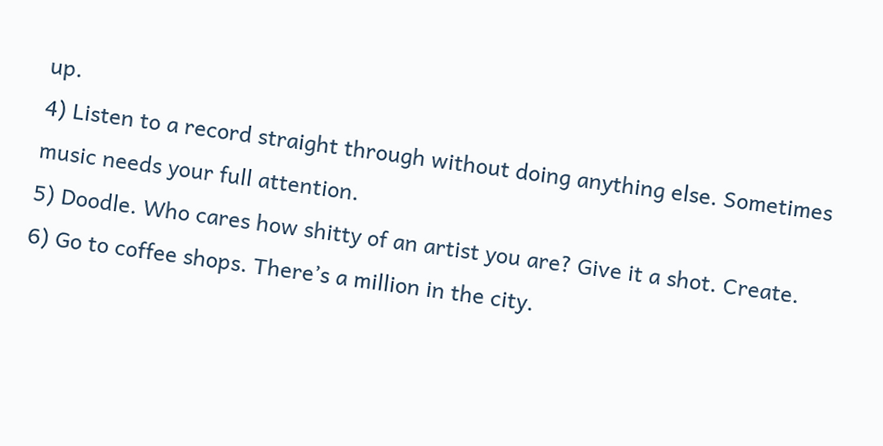up.
4) Listen to a record straight through without doing anything else. Sometimes music needs your full attention.
5) Doodle. Who cares how shitty of an artist you are? Give it a shot. Create.
6) Go to coffee shops. There’s a million in the city.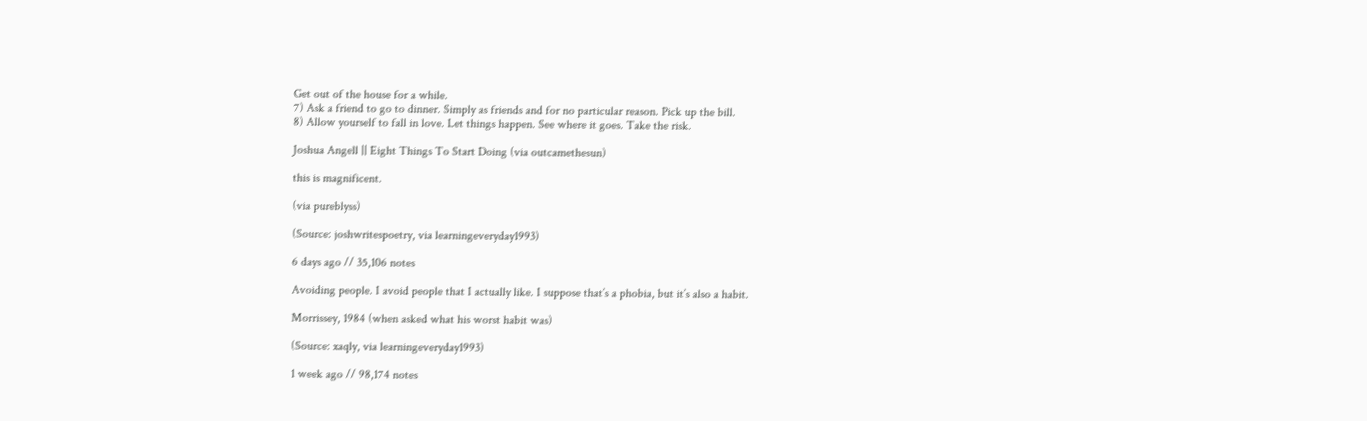Get out of the house for a while.
7) Ask a friend to go to dinner. Simply as friends and for no particular reason. Pick up the bill.
8) Allow yourself to fall in love. Let things happen. See where it goes. Take the risk.

Joshua Angell || Eight Things To Start Doing (via outcamethesun)

this is magnificent.

(via pureblyss)

(Source: joshwritespoetry, via learningeveryday1993)

6 days ago // 35,106 notes

Avoiding people. I avoid people that I actually like. I suppose that’s a phobia, but it’s also a habit.

Morrissey, 1984 (when asked what his worst habit was)

(Source: xaqly, via learningeveryday1993)

1 week ago // 98,174 notes